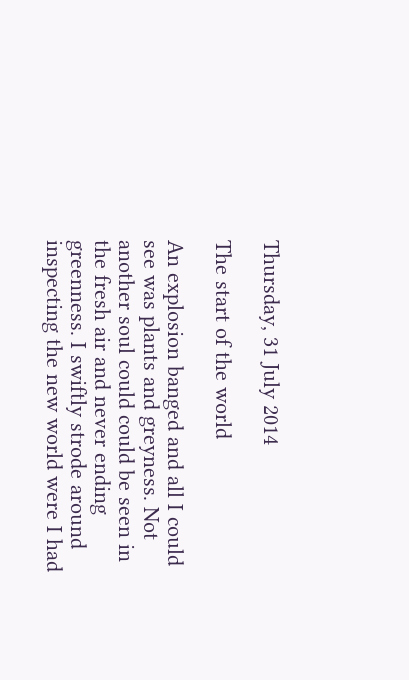Thursday, 31 July 2014

The start of the world

An explosion banged and all I could see was plants and greyness. Not another soul could could be seen in the fresh air and never ending greenness. I swiftly strode around inspecting the new world were I had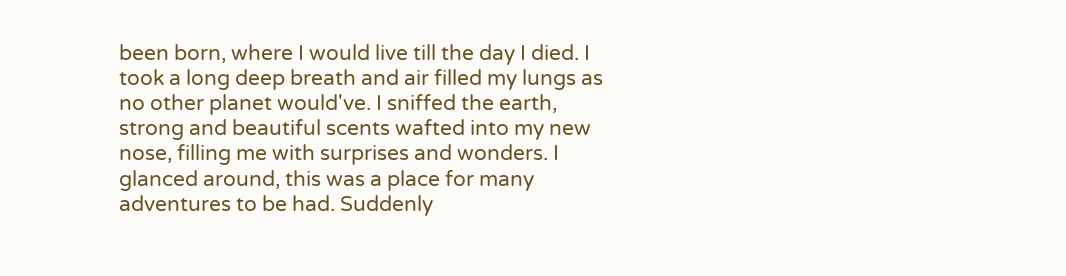been born, where I would live till the day I died. I took a long deep breath and air filled my lungs as no other planet would've. I sniffed the earth, strong and beautiful scents wafted into my new nose, filling me with surprises and wonders. I glanced around, this was a place for many adventures to be had. Suddenly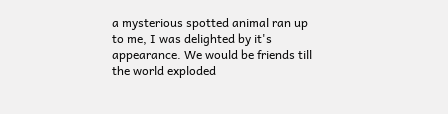a mysterious spotted animal ran up to me, I was delighted by it's appearance. We would be friends till the world exploded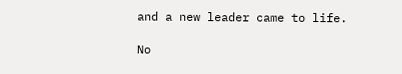and a new leader came to life.

No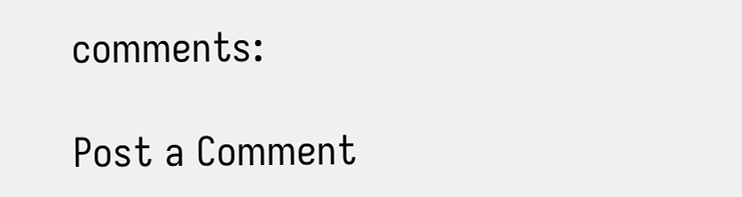comments:

Post a Comment